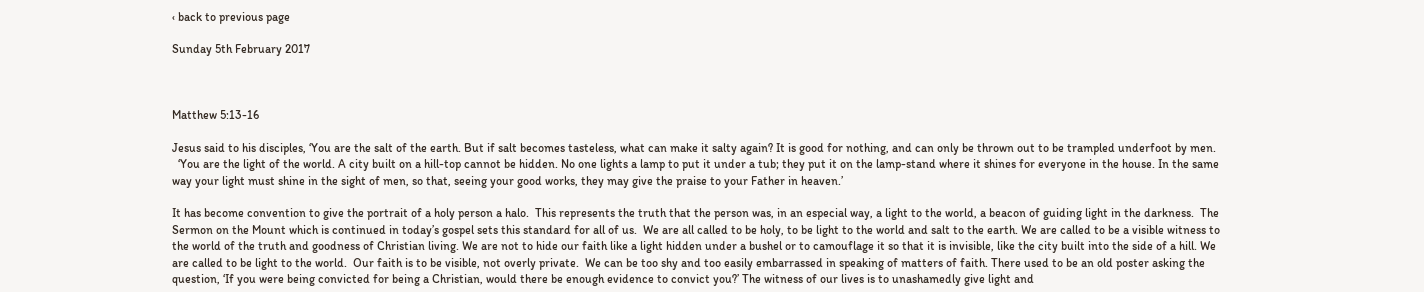‹ back to previous page

Sunday 5th February 2017



Matthew 5:13-16

Jesus said to his disciples, ‘You are the salt of the earth. But if salt becomes tasteless, what can make it salty again? It is good for nothing, and can only be thrown out to be trampled underfoot by men.
  ‘You are the light of the world. A city built on a hill-top cannot be hidden. No one lights a lamp to put it under a tub; they put it on the lamp-stand where it shines for everyone in the house. In the same way your light must shine in the sight of men, so that, seeing your good works, they may give the praise to your Father in heaven.’

It has become convention to give the portrait of a holy person a halo.  This represents the truth that the person was, in an especial way, a light to the world, a beacon of guiding light in the darkness.  The Sermon on the Mount which is continued in today’s gospel sets this standard for all of us.  We are all called to be holy, to be light to the world and salt to the earth. We are called to be a visible witness to the world of the truth and goodness of Christian living. We are not to hide our faith like a light hidden under a bushel or to camouflage it so that it is invisible, like the city built into the side of a hill. We are called to be light to the world.  Our faith is to be visible, not overly private.  We can be too shy and too easily embarrassed in speaking of matters of faith. There used to be an old poster asking the question, ‘If you were being convicted for being a Christian, would there be enough evidence to convict you?’ The witness of our lives is to unashamedly give light and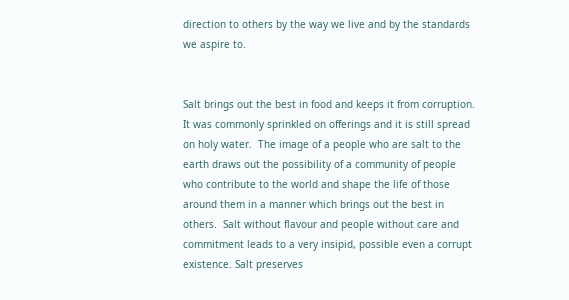direction to others by the way we live and by the standards we aspire to.


Salt brings out the best in food and keeps it from corruption.  It was commonly sprinkled on offerings and it is still spread on holy water.  The image of a people who are salt to the earth draws out the possibility of a community of people who contribute to the world and shape the life of those around them in a manner which brings out the best in others.  Salt without flavour and people without care and commitment leads to a very insipid, possible even a corrupt existence. Salt preserves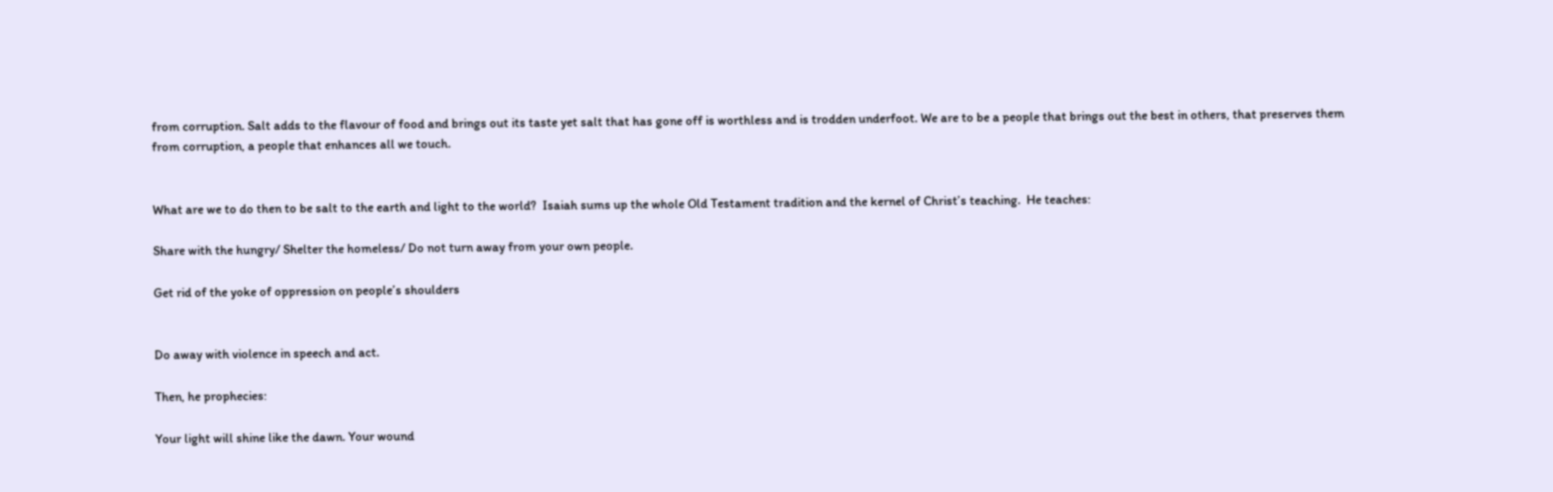from corruption. Salt adds to the flavour of food and brings out its taste yet salt that has gone off is worthless and is trodden underfoot. We are to be a people that brings out the best in others, that preserves them from corruption, a people that enhances all we touch.


What are we to do then to be salt to the earth and light to the world?  Isaiah sums up the whole Old Testament tradition and the kernel of Christ’s teaching.  He teaches:

Share with the hungry/ Shelter the homeless/ Do not turn away from your own people.

Get rid of the yoke of oppression on people’s shoulders


Do away with violence in speech and act.

Then, he prophecies:

Your light will shine like the dawn. Your wound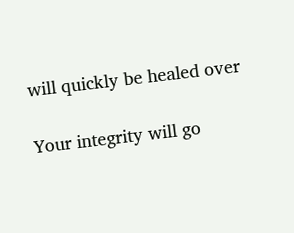will quickly be healed over

Your integrity will go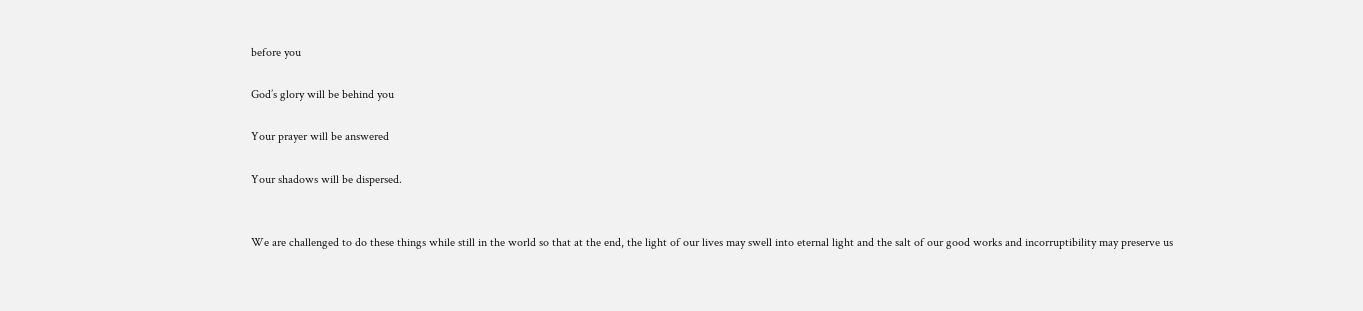before you

God’s glory will be behind you

Your prayer will be answered

Your shadows will be dispersed.


We are challenged to do these things while still in the world so that at the end, the light of our lives may swell into eternal light and the salt of our good works and incorruptibility may preserve us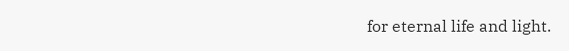for eternal life and light.